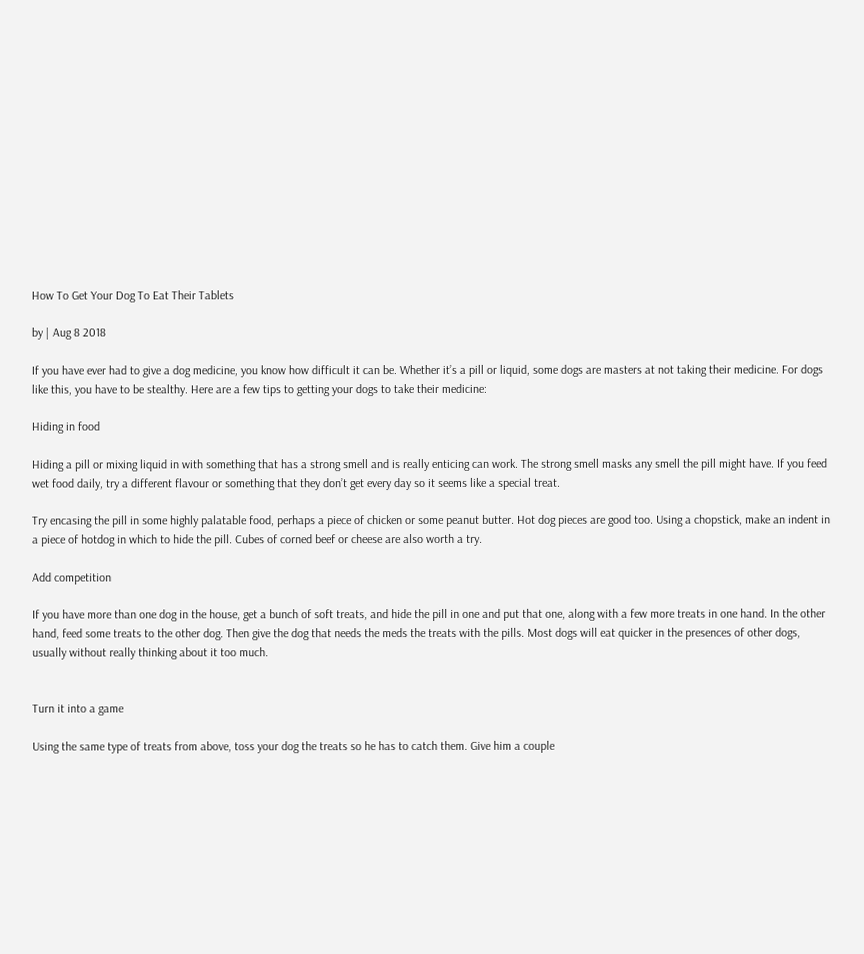How To Get Your Dog To Eat Their Tablets

by | Aug 8 2018

If you have ever had to give a dog medicine, you know how difficult it can be. Whether it’s a pill or liquid, some dogs are masters at not taking their medicine. For dogs like this, you have to be stealthy. Here are a few tips to getting your dogs to take their medicine:

Hiding in food

Hiding a pill or mixing liquid in with something that has a strong smell and is really enticing can work. The strong smell masks any smell the pill might have. If you feed wet food daily, try a different flavour or something that they don’t get every day so it seems like a special treat.

Try encasing the pill in some highly palatable food, perhaps a piece of chicken or some peanut butter. Hot dog pieces are good too. Using a chopstick, make an indent in a piece of hotdog in which to hide the pill. Cubes of corned beef or cheese are also worth a try.

Add competition

If you have more than one dog in the house, get a bunch of soft treats, and hide the pill in one and put that one, along with a few more treats in one hand. In the other hand, feed some treats to the other dog. Then give the dog that needs the meds the treats with the pills. Most dogs will eat quicker in the presences of other dogs, usually without really thinking about it too much.


Turn it into a game

Using the same type of treats from above, toss your dog the treats so he has to catch them. Give him a couple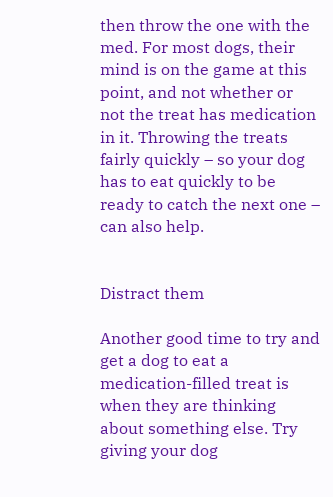then throw the one with the med. For most dogs, their mind is on the game at this point, and not whether or not the treat has medication in it. Throwing the treats fairly quickly – so your dog has to eat quickly to be ready to catch the next one – can also help.


Distract them

Another good time to try and get a dog to eat a medication-filled treat is when they are thinking about something else. Try giving your dog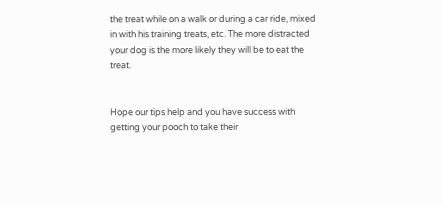the treat while on a walk or during a car ride, mixed in with his training treats, etc. The more distracted your dog is the more likely they will be to eat the treat.


Hope our tips help and you have success with getting your pooch to take their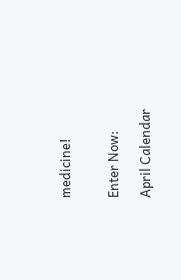medicine!


Enter Now:

April Calendar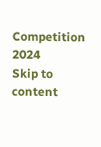Competition 2024
Skip to content